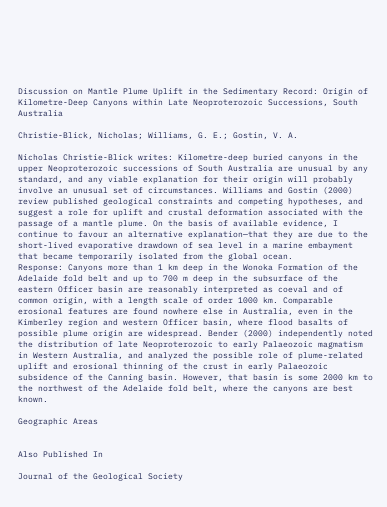Discussion on Mantle Plume Uplift in the Sedimentary Record: Origin of Kilometre-Deep Canyons within Late Neoproterozoic Successions, South Australia

Christie-Blick, Nicholas; Williams, G. E.; Gostin, V. A.

Nicholas Christie-Blick writes: Kilometre-deep buried canyons in the upper Neoproterozoic successions of South Australia are unusual by any standard, and any viable explanation for their origin will probably involve an unusual set of circumstances. Williams and Gostin (2000) review published geological constraints and competing hypotheses, and suggest a role for uplift and crustal deformation associated with the passage of a mantle plume. On the basis of available evidence, I continue to favour an alternative explanation—that they are due to the short-lived evaporative drawdown of sea level in a marine embayment that became temporarily isolated from the global ocean.
Response: Canyons more than 1 km deep in the Wonoka Formation of the Adelaide fold belt and up to 700 m deep in the subsurface of the eastern Officer basin are reasonably interpreted as coeval and of common origin, with a length scale of order 1000 km. Comparable erosional features are found nowhere else in Australia, even in the Kimberley region and western Officer basin, where flood basalts of possible plume origin are widespread. Bender (2000) independently noted the distribution of late Neoproterozoic to early Palaeozoic magmatism in Western Australia, and analyzed the possible role of plume-related uplift and erosional thinning of the crust in early Palaeozoic subsidence of the Canning basin. However, that basin is some 2000 km to the northwest of the Adelaide fold belt, where the canyons are best known.

Geographic Areas


Also Published In

Journal of the Geological Society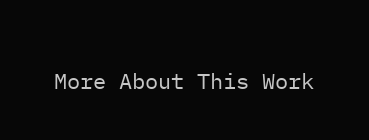More About This Work